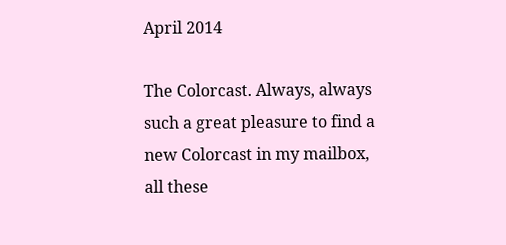April 2014

The Colorcast. Always, always such a great pleasure to find a new Colorcast in my mailbox, all these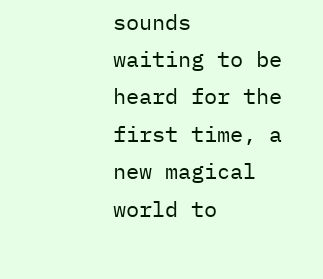sounds waiting to be heard for the first time, a new magical world to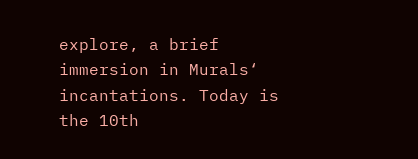explore, a brief immersion in Murals‘ incantations. Today is the 10th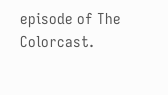episode of The Colorcast.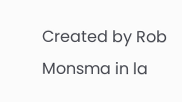Created by Rob Monsma in la